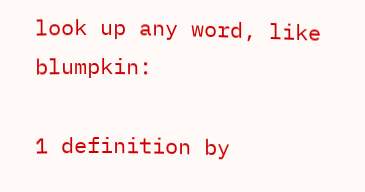look up any word, like blumpkin:

1 definition by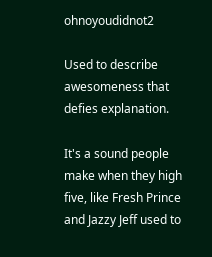ohnoyoudidnot2

Used to describe awesomeness that defies explanation.

It's a sound people make when they high five, like Fresh Prince and Jazzy Jeff used to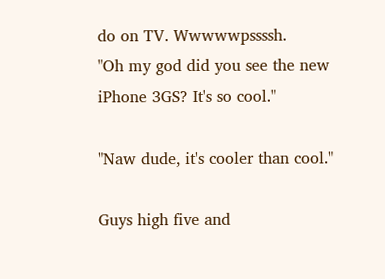do on TV. Wwwwwpssssh.
"Oh my god did you see the new iPhone 3GS? It's so cool."

"Naw dude, it's cooler than cool."

Guys high five and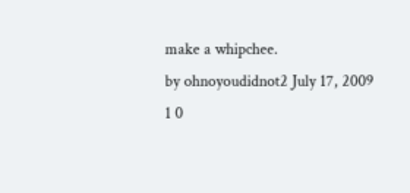make a whipchee.
by ohnoyoudidnot2 July 17, 2009
1 0